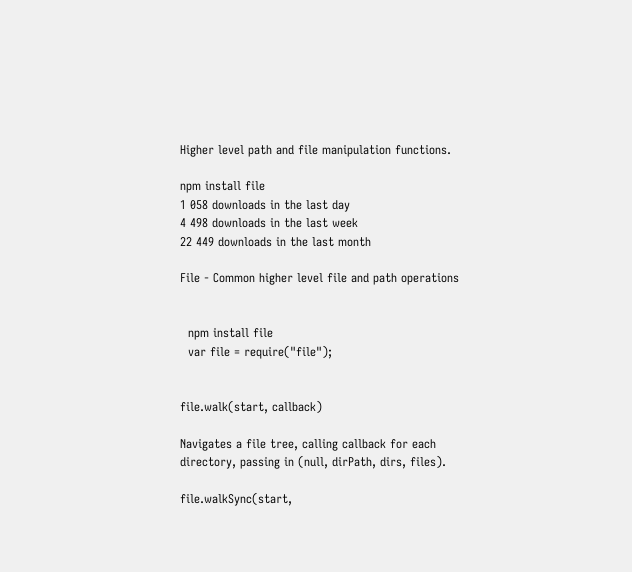Higher level path and file manipulation functions.

npm install file
1 058 downloads in the last day
4 498 downloads in the last week
22 449 downloads in the last month

File - Common higher level file and path operations


  npm install file
  var file = require("file");


file.walk(start, callback)

Navigates a file tree, calling callback for each directory, passing in (null, dirPath, dirs, files).

file.walkSync(start,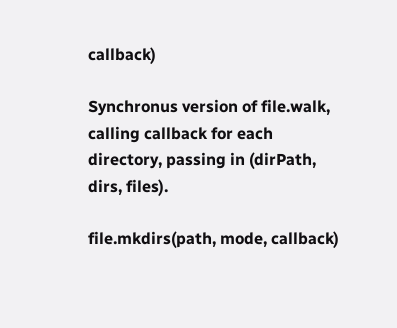callback)

Synchronus version of file.walk, calling callback for each directory, passing in (dirPath, dirs, files).

file.mkdirs(path, mode, callback)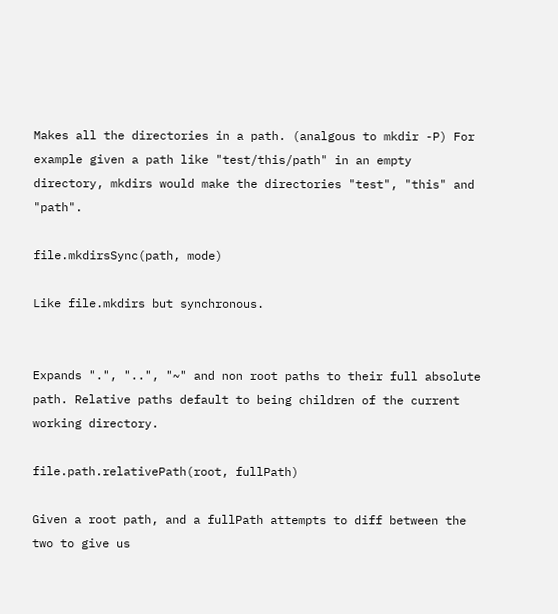Makes all the directories in a path. (analgous to mkdir -P) For example given a path like "test/this/path" in an empty directory, mkdirs would make the directories "test", "this" and "path".

file.mkdirsSync(path, mode)

Like file.mkdirs but synchronous.


Expands ".", "..", "~" and non root paths to their full absolute path. Relative paths default to being children of the current working directory.

file.path.relativePath(root, fullPath)

Given a root path, and a fullPath attempts to diff between the two to give us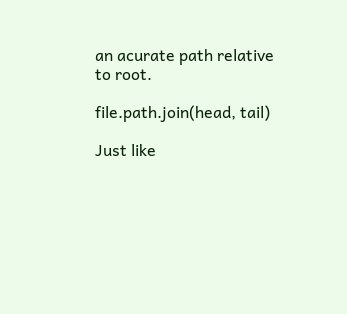an acurate path relative to root.

file.path.join(head, tail)

Just like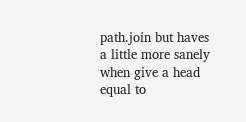path.join but haves a little more sanely when give a head equal to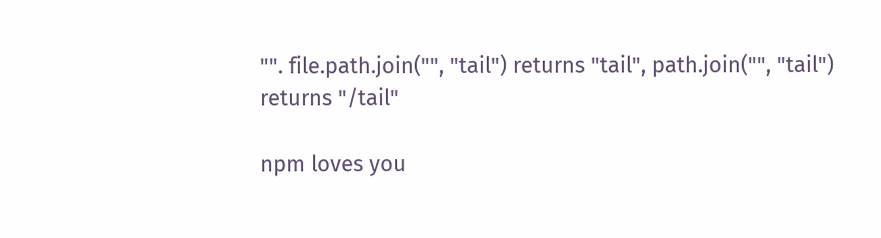"". file.path.join("", "tail") returns "tail", path.join("", "tail") returns "/tail"

npm loves you